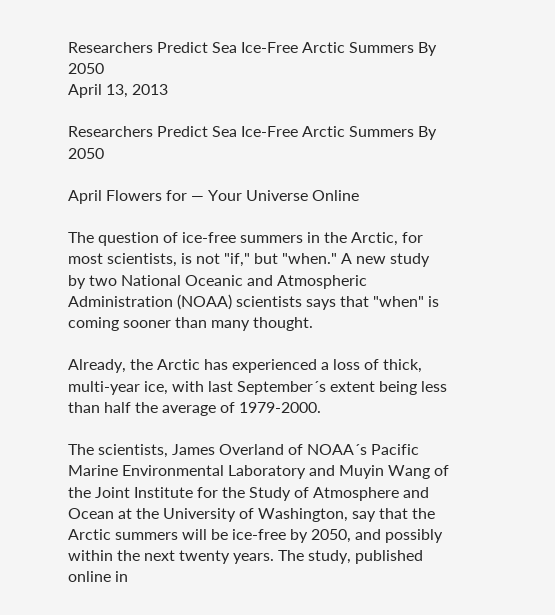Researchers Predict Sea Ice-Free Arctic Summers By 2050
April 13, 2013

Researchers Predict Sea Ice-Free Arctic Summers By 2050

April Flowers for — Your Universe Online

The question of ice-free summers in the Arctic, for most scientists, is not "if," but "when." A new study by two National Oceanic and Atmospheric Administration (NOAA) scientists says that "when" is coming sooner than many thought.

Already, the Arctic has experienced a loss of thick, multi-year ice, with last September´s extent being less than half the average of 1979-2000.

The scientists, James Overland of NOAA´s Pacific Marine Environmental Laboratory and Muyin Wang of the Joint Institute for the Study of Atmosphere and Ocean at the University of Washington, say that the Arctic summers will be ice-free by 2050, and possibly within the next twenty years. The study, published online in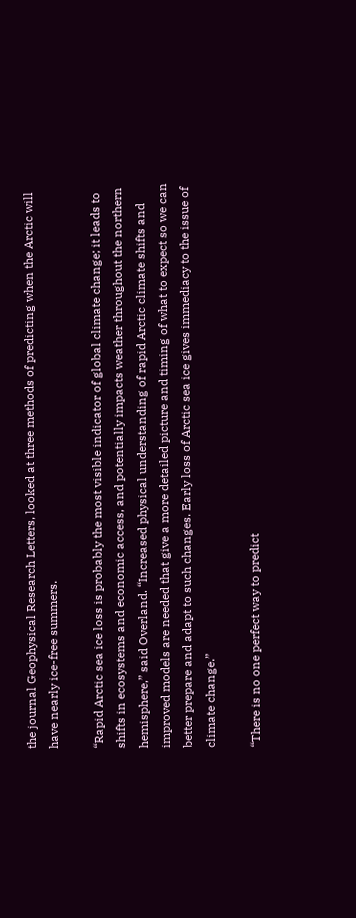the journal Geophysical Research Letters, looked at three methods of predicting when the Arctic will have nearly ice-free summers.

“Rapid Arctic sea ice loss is probably the most visible indicator of global climate change; it leads to shifts in ecosystems and economic access, and potentially impacts weather throughout the northern hemisphere,” said Overland. “Increased physical understanding of rapid Arctic climate shifts and improved models are needed that give a more detailed picture and timing of what to expect so we can better prepare and adapt to such changes. Early loss of Arctic sea ice gives immediacy to the issue of climate change.”

“There is no one perfect way to predict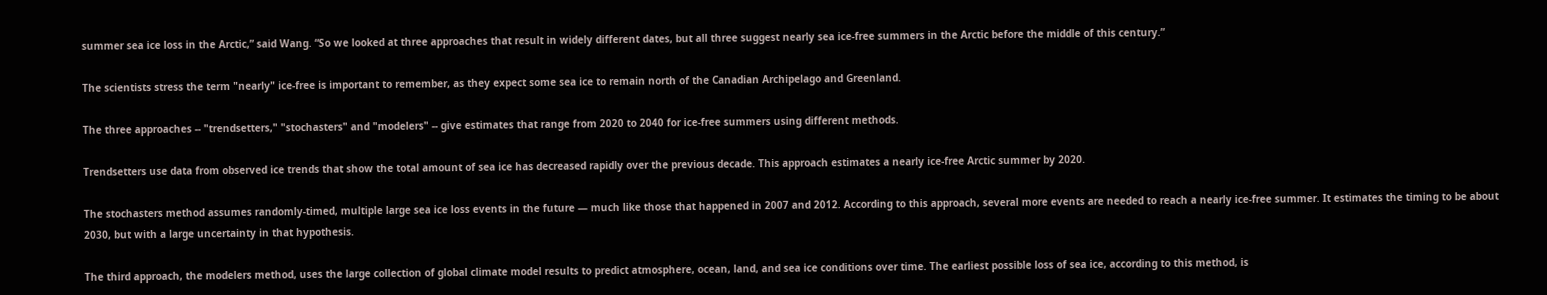summer sea ice loss in the Arctic,” said Wang. “So we looked at three approaches that result in widely different dates, but all three suggest nearly sea ice-free summers in the Arctic before the middle of this century.”

The scientists stress the term "nearly" ice-free is important to remember, as they expect some sea ice to remain north of the Canadian Archipelago and Greenland.

The three approaches -- "trendsetters," "stochasters" and "modelers" -- give estimates that range from 2020 to 2040 for ice-free summers using different methods.

Trendsetters use data from observed ice trends that show the total amount of sea ice has decreased rapidly over the previous decade. This approach estimates a nearly ice-free Arctic summer by 2020.

The stochasters method assumes randomly-timed, multiple large sea ice loss events in the future — much like those that happened in 2007 and 2012. According to this approach, several more events are needed to reach a nearly ice-free summer. It estimates the timing to be about 2030, but with a large uncertainty in that hypothesis.

The third approach, the modelers method, uses the large collection of global climate model results to predict atmosphere, ocean, land, and sea ice conditions over time. The earliest possible loss of sea ice, according to this method, is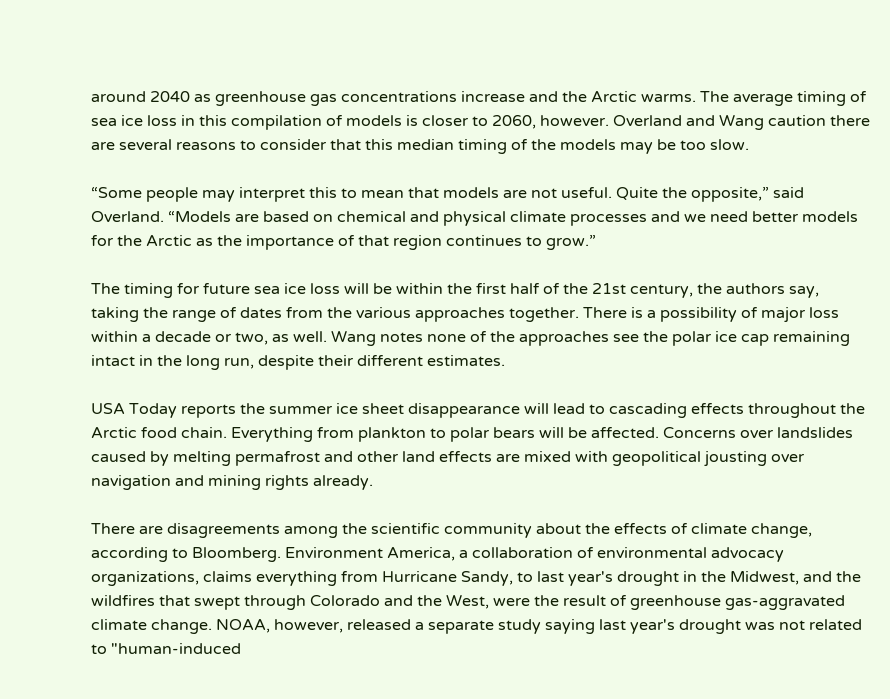around 2040 as greenhouse gas concentrations increase and the Arctic warms. The average timing of sea ice loss in this compilation of models is closer to 2060, however. Overland and Wang caution there are several reasons to consider that this median timing of the models may be too slow.

“Some people may interpret this to mean that models are not useful. Quite the opposite,” said Overland. “Models are based on chemical and physical climate processes and we need better models for the Arctic as the importance of that region continues to grow.”

The timing for future sea ice loss will be within the first half of the 21st century, the authors say, taking the range of dates from the various approaches together. There is a possibility of major loss within a decade or two, as well. Wang notes none of the approaches see the polar ice cap remaining intact in the long run, despite their different estimates.

USA Today reports the summer ice sheet disappearance will lead to cascading effects throughout the Arctic food chain. Everything from plankton to polar bears will be affected. Concerns over landslides caused by melting permafrost and other land effects are mixed with geopolitical jousting over navigation and mining rights already.

There are disagreements among the scientific community about the effects of climate change, according to Bloomberg. Environment America, a collaboration of environmental advocacy organizations, claims everything from Hurricane Sandy, to last year's drought in the Midwest, and the wildfires that swept through Colorado and the West, were the result of greenhouse gas-aggravated climate change. NOAA, however, released a separate study saying last year's drought was not related to "human-induced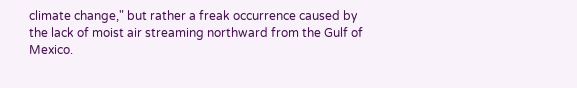climate change," but rather a freak occurrence caused by the lack of moist air streaming northward from the Gulf of Mexico.